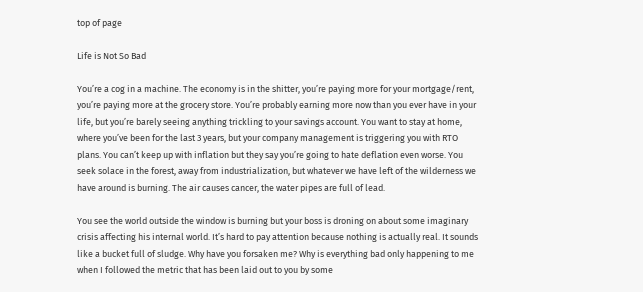top of page

Life is Not So Bad

You’re a cog in a machine. The economy is in the shitter, you’re paying more for your mortgage/rent, you’re paying more at the grocery store. You’re probably earning more now than you ever have in your life, but you’re barely seeing anything trickling to your savings account. You want to stay at home, where you’ve been for the last 3 years, but your company management is triggering you with RTO plans. You can’t keep up with inflation but they say you’re going to hate deflation even worse. You seek solace in the forest, away from industrialization, but whatever we have left of the wilderness we have around is burning. The air causes cancer, the water pipes are full of lead.

You see the world outside the window is burning but your boss is droning on about some imaginary crisis affecting his internal world. It’s hard to pay attention because nothing is actually real. It sounds like a bucket full of sludge. Why have you forsaken me? Why is everything bad only happening to me when I followed the metric that has been laid out to you by some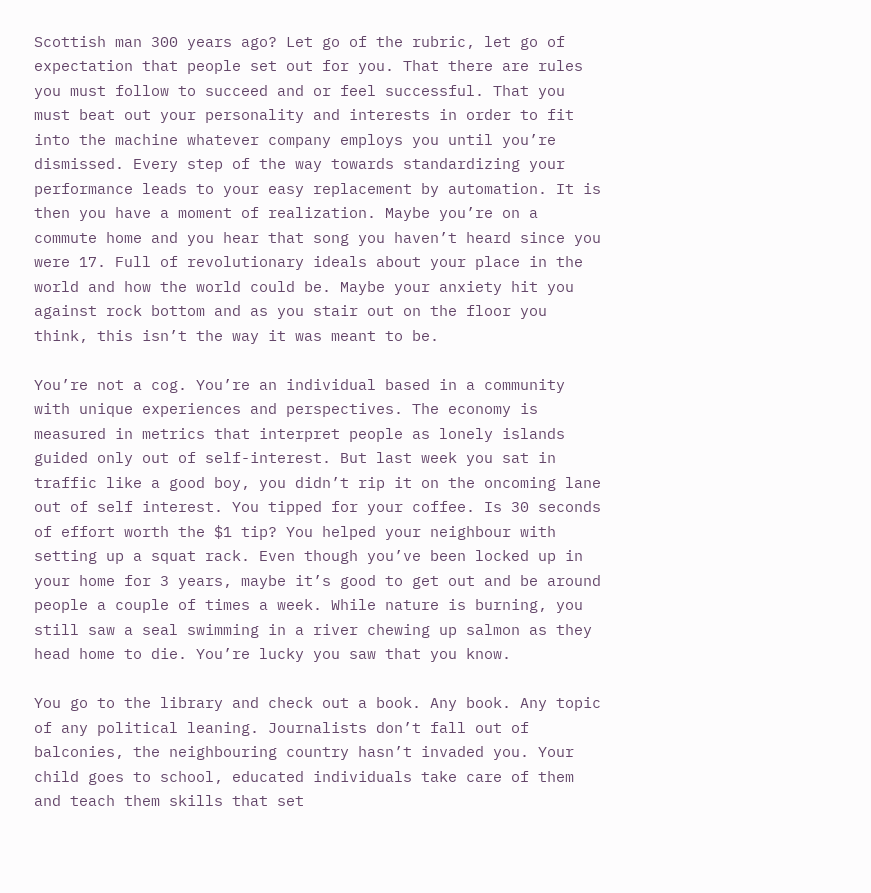Scottish man 300 years ago? Let go of the rubric, let go of expectation that people set out for you. That there are rules you must follow to succeed and or feel successful. That you must beat out your personality and interests in order to fit into the machine whatever company employs you until you’re dismissed. Every step of the way towards standardizing your performance leads to your easy replacement by automation. It is then you have a moment of realization. Maybe you’re on a commute home and you hear that song you haven’t heard since you were 17. Full of revolutionary ideals about your place in the world and how the world could be. Maybe your anxiety hit you against rock bottom and as you stair out on the floor you think, this isn’t the way it was meant to be.

You’re not a cog. You’re an individual based in a community with unique experiences and perspectives. The economy is measured in metrics that interpret people as lonely islands guided only out of self-interest. But last week you sat in traffic like a good boy, you didn’t rip it on the oncoming lane out of self interest. You tipped for your coffee. Is 30 seconds of effort worth the $1 tip? You helped your neighbour with setting up a squat rack. Even though you’ve been locked up in your home for 3 years, maybe it’s good to get out and be around people a couple of times a week. While nature is burning, you still saw a seal swimming in a river chewing up salmon as they head home to die. You’re lucky you saw that you know.

You go to the library and check out a book. Any book. Any topic of any political leaning. Journalists don’t fall out of balconies, the neighbouring country hasn’t invaded you. Your child goes to school, educated individuals take care of them and teach them skills that set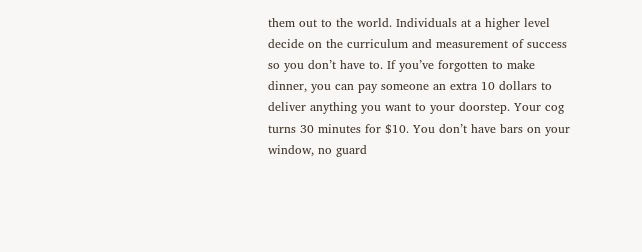them out to the world. Individuals at a higher level decide on the curriculum and measurement of success so you don’t have to. If you’ve forgotten to make dinner, you can pay someone an extra 10 dollars to deliver anything you want to your doorstep. Your cog turns 30 minutes for $10. You don’t have bars on your window, no guard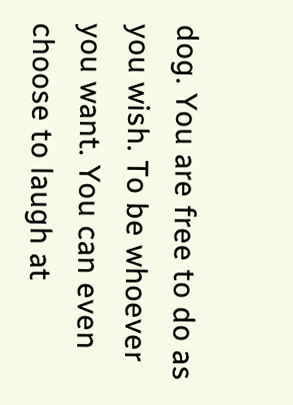dog. You are free to do as you wish. To be whoever you want. You can even choose to laugh at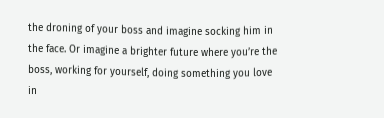the droning of your boss and imagine socking him in the face. Or imagine a brighter future where you’re the boss, working for yourself, doing something you love in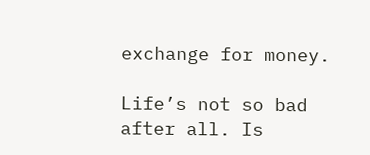exchange for money.

Life’s not so bad after all. Is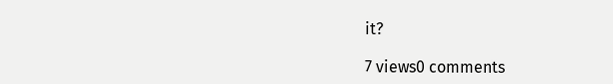it?

7 views0 comments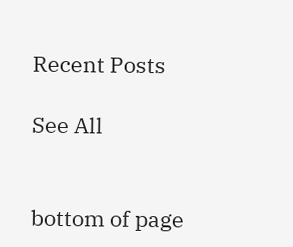Recent Posts

See All


bottom of page